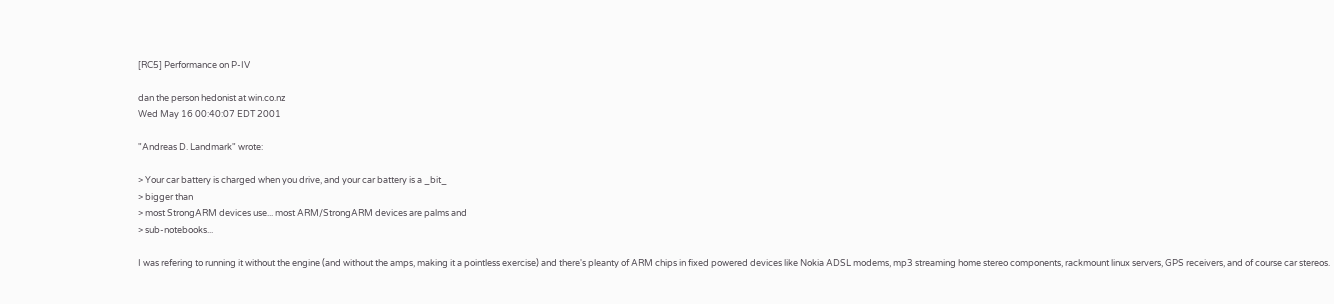[RC5] Performance on P-IV

dan the person hedonist at win.co.nz
Wed May 16 00:40:07 EDT 2001

"Andreas D. Landmark" wrote:

> Your car battery is charged when you drive, and your car battery is a _bit_
> bigger than
> most StrongARM devices use... most ARM/StrongARM devices are palms and
> sub-notebooks...

I was refering to running it without the engine (and without the amps, making it a pointless exercise) and there's pleanty of ARM chips in fixed powered devices like Nokia ADSL modems, mp3 streaming home stereo components, rackmount linux servers, GPS receivers, and of course car stereos.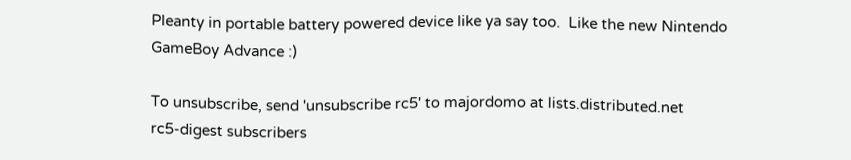Pleanty in portable battery powered device like ya say too.  Like the new Nintendo GameBoy Advance :)

To unsubscribe, send 'unsubscribe rc5' to majordomo at lists.distributed.net
rc5-digest subscribers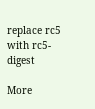replace rc5 with rc5-digest

More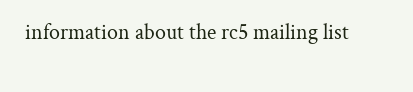information about the rc5 mailing list